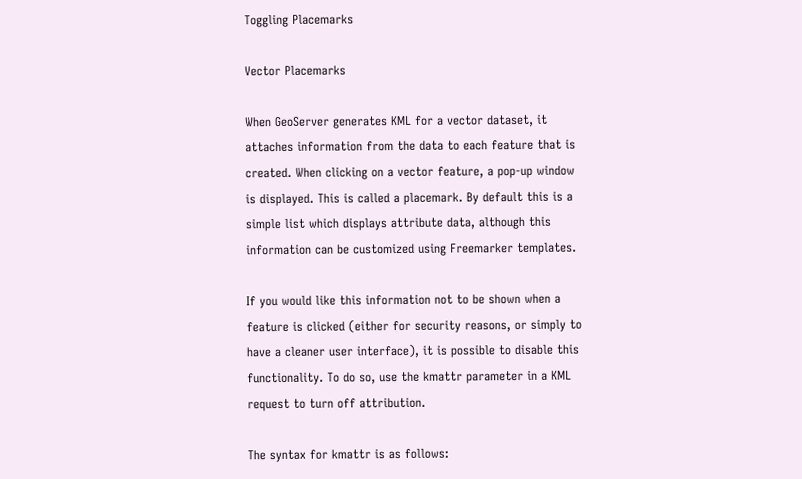Toggling Placemarks

Vector Placemarks

When GeoServer generates KML for a vector dataset, it attaches information from the data to each feature that is created. When clicking on a vector feature, a pop-up window is displayed. This is called a placemark. By default this is a simple list which displays attribute data, although this information can be customized using Freemarker templates.

If you would like this information not to be shown when a feature is clicked (either for security reasons, or simply to have a cleaner user interface), it is possible to disable this functionality. To do so, use the kmattr parameter in a KML request to turn off attribution.

The syntax for kmattr is as follows: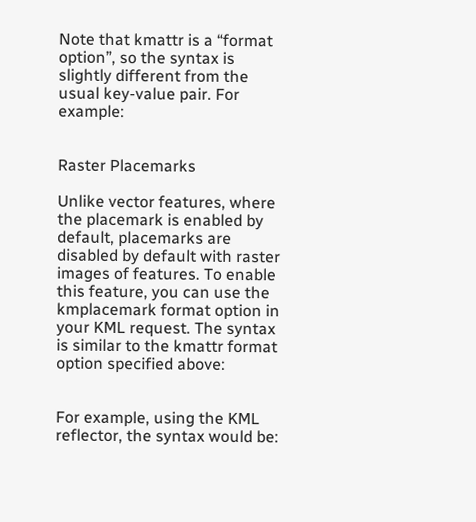Note that kmattr is a “format option”, so the syntax is slightly different from the usual key-value pair. For example:


Raster Placemarks

Unlike vector features, where the placemark is enabled by default, placemarks are disabled by default with raster images of features. To enable this feature, you can use the kmplacemark format option in your KML request. The syntax is similar to the kmattr format option specified above:


For example, using the KML reflector, the syntax would be: